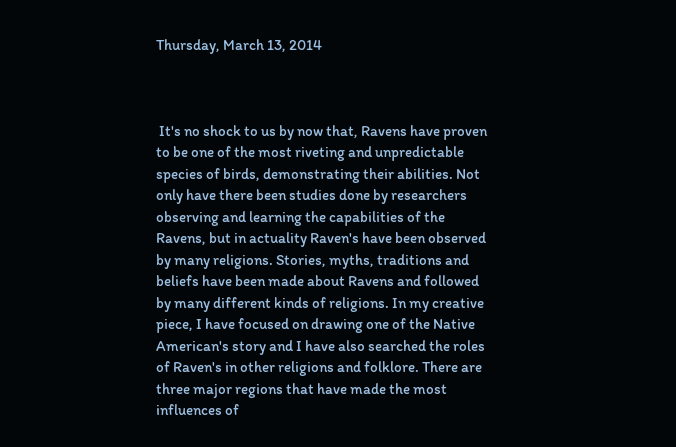Thursday, March 13, 2014



 It's no shock to us by now that, Ravens have proven to be one of the most riveting and unpredictable species of birds, demonstrating their abilities. Not only have there been studies done by researchers observing and learning the capabilities of the Ravens, but in actuality Raven's have been observed by many religions. Stories, myths, traditions and beliefs have been made about Ravens and followed by many different kinds of religions. In my creative piece, I have focused on drawing one of the Native American's story and I have also searched the roles of Raven's in other religions and folklore. There are three major regions that have made the most influences of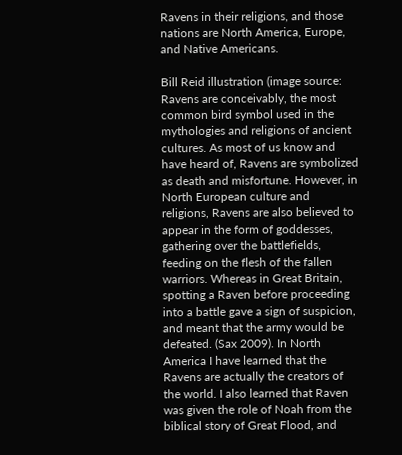Ravens in their religions, and those nations are North America, Europe, and Native Americans.

Bill Reid illustration (image source:
Ravens are conceivably, the most common bird symbol used in the mythologies and religions of ancient cultures. As most of us know and have heard of, Ravens are symbolized as death and misfortune. However, in North European culture and religions, Ravens are also believed to appear in the form of goddesses, gathering over the battlefields, feeding on the flesh of the fallen warriors. Whereas in Great Britain, spotting a Raven before proceeding into a battle gave a sign of suspicion, and meant that the army would be defeated. (Sax 2009). In North America I have learned that the Ravens are actually the creators of the world. I also learned that Raven was given the role of Noah from the biblical story of Great Flood, and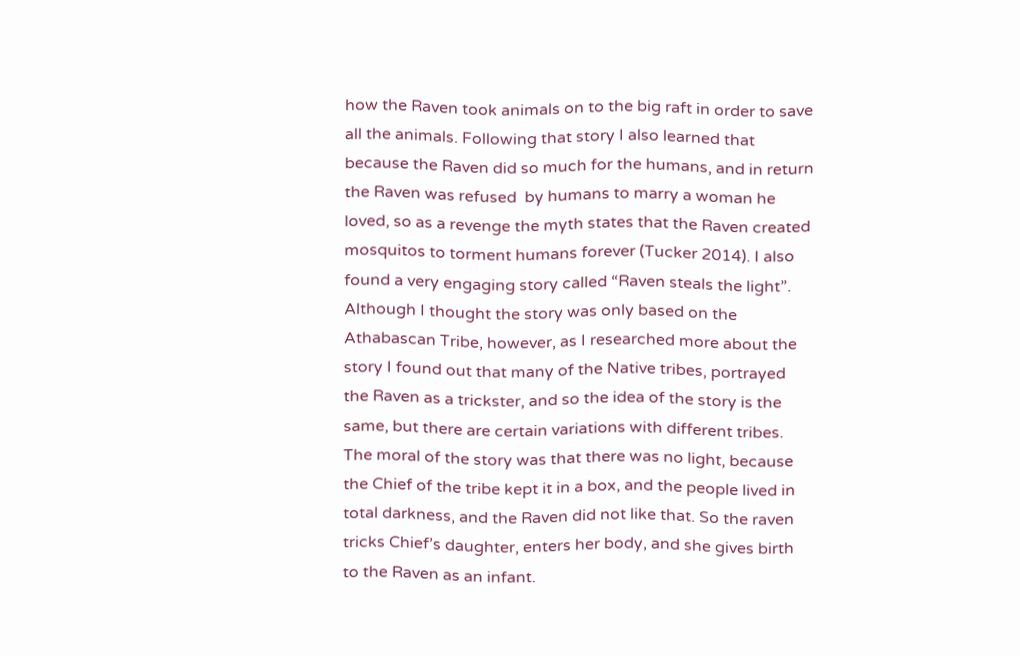how the Raven took animals on to the big raft in order to save all the animals. Following that story I also learned that because the Raven did so much for the humans, and in return the Raven was refused  by humans to marry a woman he loved, so as a revenge the myth states that the Raven created mosquitos to torment humans forever (Tucker 2014). I also found a very engaging story called “Raven steals the light”. Although I thought the story was only based on the Athabascan Tribe, however, as I researched more about the story I found out that many of the Native tribes, portrayed the Raven as a trickster, and so the idea of the story is the same, but there are certain variations with different tribes. The moral of the story was that there was no light, because the Chief of the tribe kept it in a box, and the people lived in total darkness, and the Raven did not like that. So the raven tricks Chief’s daughter, enters her body, and she gives birth to the Raven as an infant.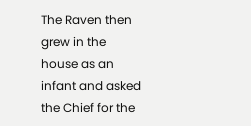The Raven then grew in the house as an infant and asked the Chief for the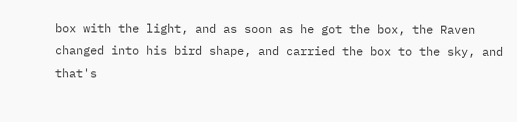box with the light, and as soon as he got the box, the Raven changed into his bird shape, and carried the box to the sky, and that's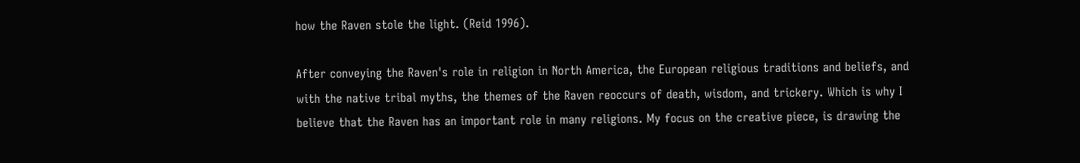how the Raven stole the light. (Reid 1996).

After conveying the Raven's role in religion in North America, the European religious traditions and beliefs, and with the native tribal myths, the themes of the Raven reoccurs of death, wisdom, and trickery. Which is why I believe that the Raven has an important role in many religions. My focus on the creative piece, is drawing the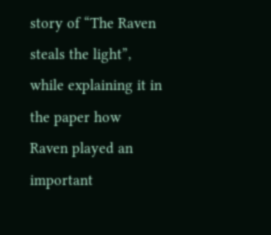story of “The Raven steals the light”, while explaining it in the paper how Raven played an important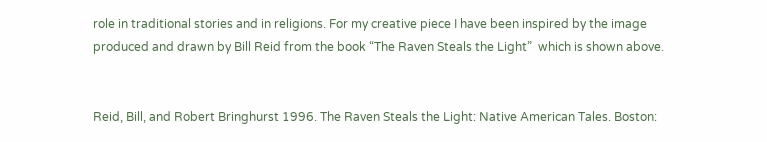role in traditional stories and in religions. For my creative piece I have been inspired by the image produced and drawn by Bill Reid from the book “The Raven Steals the Light”  which is shown above.


Reid, Bill, and Robert Bringhurst 1996. The Raven Steals the Light: Native American Tales. Boston: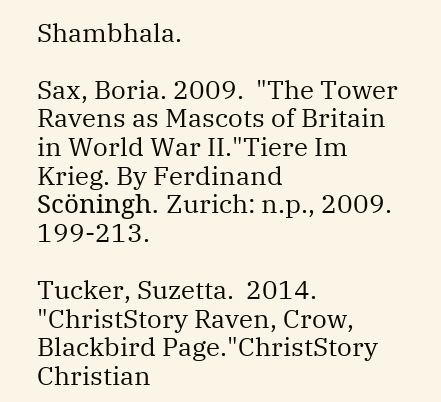Shambhala.

Sax, Boria. 2009.  "The Tower Ravens as Mascots of Britain in World War II."Tiere Im Krieg. By Ferdinand Scöningh. Zurich: n.p., 2009. 199-213.

Tucker, Suzetta.  2014. "ChristStory Raven, Crow, Blackbird Page."ChristStory Christian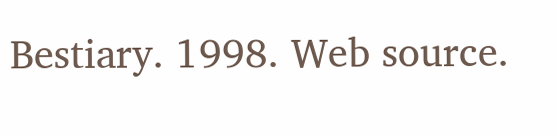Bestiary. 1998. Web source.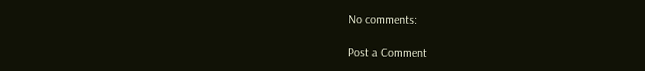No comments:

Post a Comment